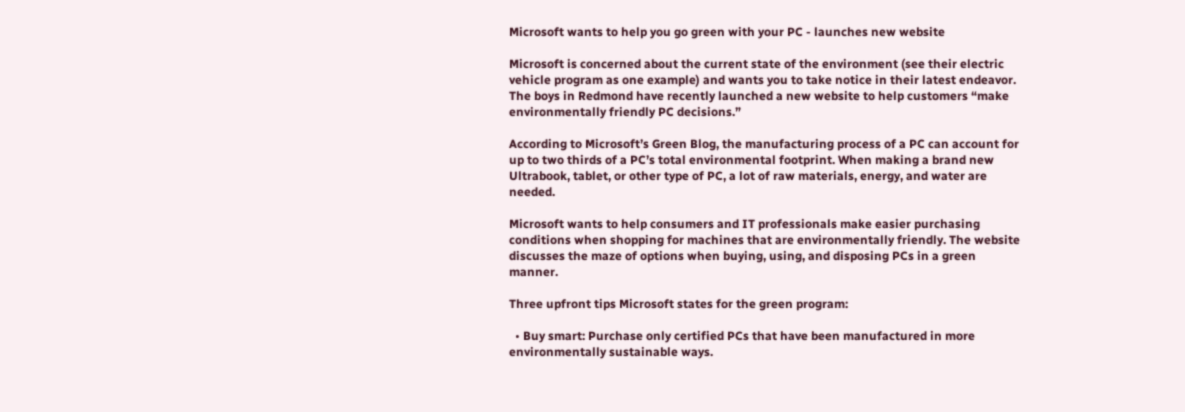Microsoft wants to help you go green with your PC - launches new website

Microsoft is concerned about the current state of the environment (see their electric vehicle program as one example) and wants you to take notice in their latest endeavor. The boys in Redmond have recently launched a new website to help customers “make environmentally friendly PC decisions.”

According to Microsoft’s Green Blog, the manufacturing process of a PC can account for up to two thirds of a PC’s total environmental footprint. When making a brand new Ultrabook, tablet, or other type of PC, a lot of raw materials, energy, and water are needed.

Microsoft wants to help consumers and IT professionals make easier purchasing conditions when shopping for machines that are environmentally friendly. The website discusses the maze of options when buying, using, and disposing PCs in a green manner.

Three upfront tips Microsoft states for the green program:

  • Buy smart: Purchase only certified PCs that have been manufactured in more environmentally sustainable ways.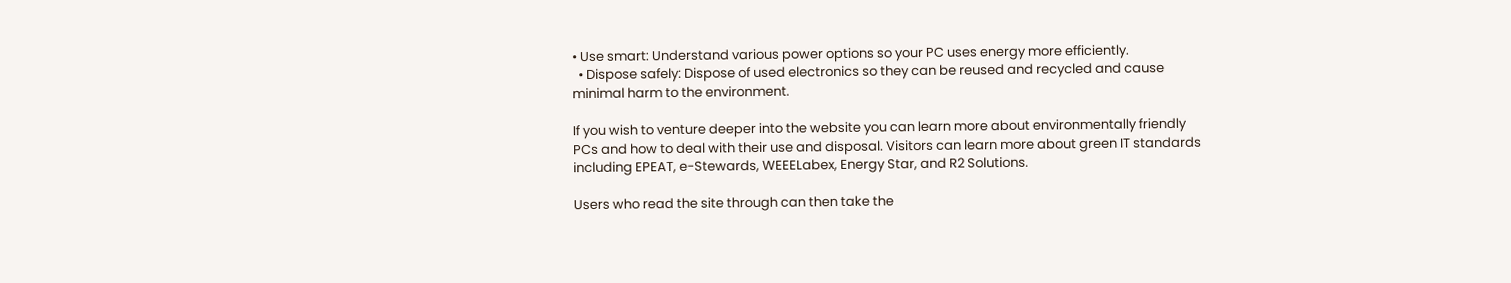• Use smart: Understand various power options so your PC uses energy more efficiently.
  • Dispose safely: Dispose of used electronics so they can be reused and recycled and cause minimal harm to the environment.

If you wish to venture deeper into the website you can learn more about environmentally friendly PCs and how to deal with their use and disposal. Visitors can learn more about green IT standards including EPEAT, e-Stewards, WEEELabex, Energy Star, and R2 Solutions.

Users who read the site through can then take the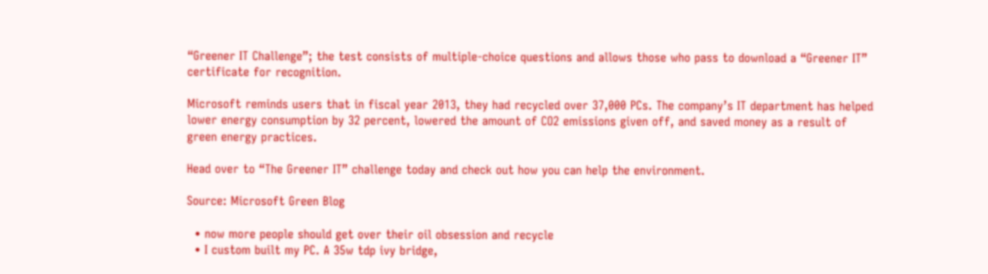“Greener IT Challenge”; the test consists of multiple-choice questions and allows those who pass to download a “Greener IT” certificate for recognition.

Microsoft reminds users that in fiscal year 2013, they had recycled over 37,000 PCs. The company’s IT department has helped lower energy consumption by 32 percent, lowered the amount of CO2 emissions given off, and saved money as a result of green energy practices.

Head over to “The Greener IT” challenge today and check out how you can help the environment.

Source: Microsoft Green Blog

  • now more people should get over their oil obsession and recycle
  • I custom built my PC. A 35w tdp ivy bridge,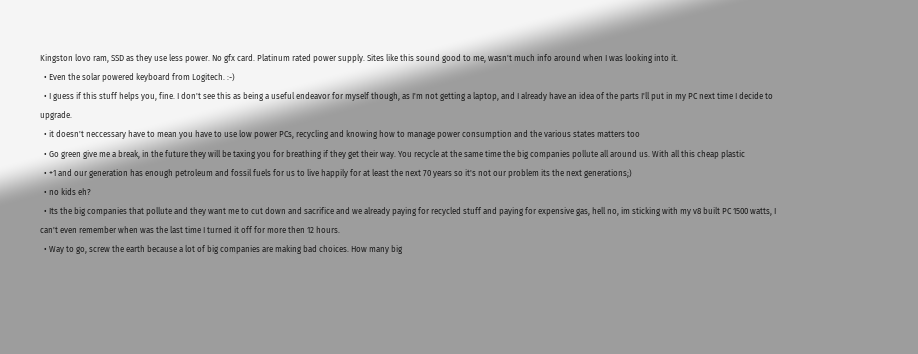Kingston lovo ram, SSD as they use less power. No gfx card. Platinum rated power supply. Sites like this sound good to me, wasn't much info around when I was looking into it.
  • Even the solar powered keyboard from Logitech. :-)
  • I guess if this stuff helps you, fine. I don't see this as being a useful endeavor for myself though, as I'm not getting a laptop, and I already have an idea of the parts I'll put in my PC next time I decide to upgrade.
  • it doesn't neccessary have to mean you have to use low power PCs, recycling and knowing how to manage power consumption and the various states matters too
  • Go green give me a break, in the future they will be taxing you for breathing if they get their way. You recycle at the same time the big companies pollute all around us. With all this cheap plastic
  • +1 and our generation has enough petroleum and fossil fuels for us to live happily for at least the next 70 years so it's not our problem its the next generations;)
  • no kids eh?
  • Its the big companies that pollute and they want me to cut down and sacrifice and we already paying for recycled stuff and paying for expensive gas, hell no, im sticking with my v8 built PC 1500 watts, I can't even remember when was the last time I turned it off for more then 12 hours.
  • Way to go, screw the earth because a lot of big companies are making bad choices. How many big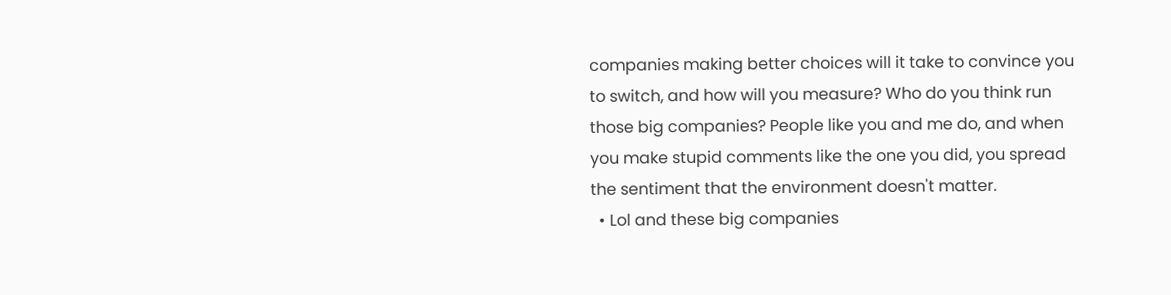companies making better choices will it take to convince you to switch, and how will you measure? Who do you think run those big companies? People like you and me do, and when you make stupid comments like the one you did, you spread the sentiment that the environment doesn't matter.
  • Lol and these big companies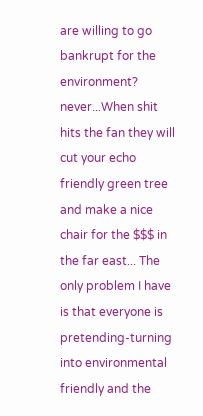are willing to go bankrupt for the environment? never...When shit hits the fan they will cut your echo friendly green tree and make a nice chair for the $$$ in the far east... The only problem I have is that everyone is pretending-turning into environmental friendly and the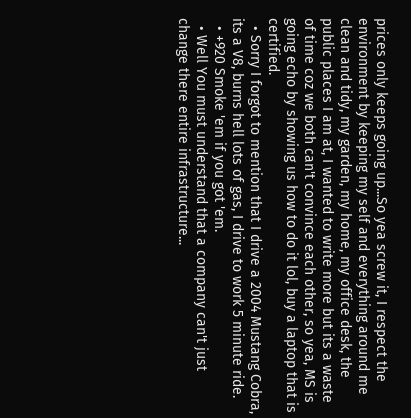prices only keeps going up...So yea screw it, I respect the environment by keeping my self and everything around me clean and tidy, my garden, my home, my office desk, the public places I am at, I wanted to write more but its a waste of time coz we both can't convince each other, so yea, MS is going echo by showing us how to do it lol, buy a laptop that is certified.
  • Sorry I forgot to mention that I drive a 2004 Mustang Cobra, its a V8, burns hell lots of gas, I drive to work 5 minute ride.
  • +920 Smoke 'em if you got 'em.
  • Well You must understand that a company can't just change there entire infrastructure...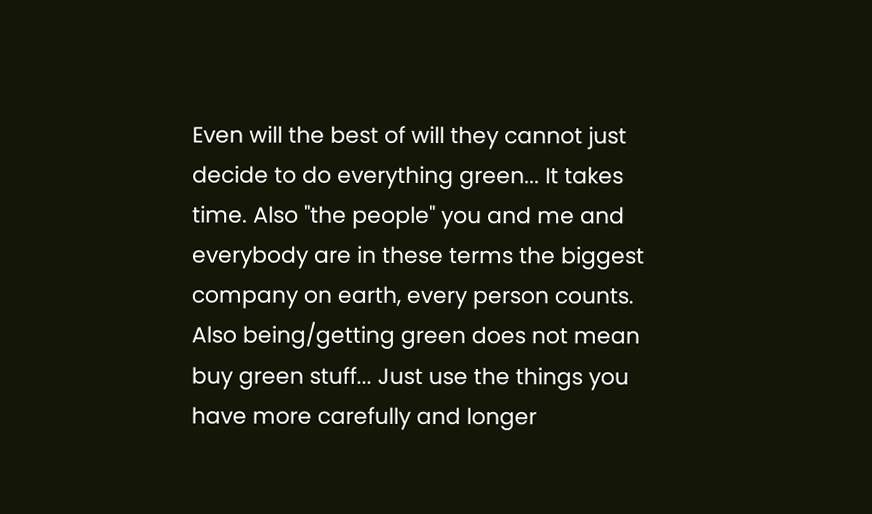Even will the best of will they cannot just decide to do everything green... It takes time. Also "the people" you and me and everybody are in these terms the biggest company on earth, every person counts. Also being/getting green does not mean buy green stuff... Just use the things you have more carefully and longer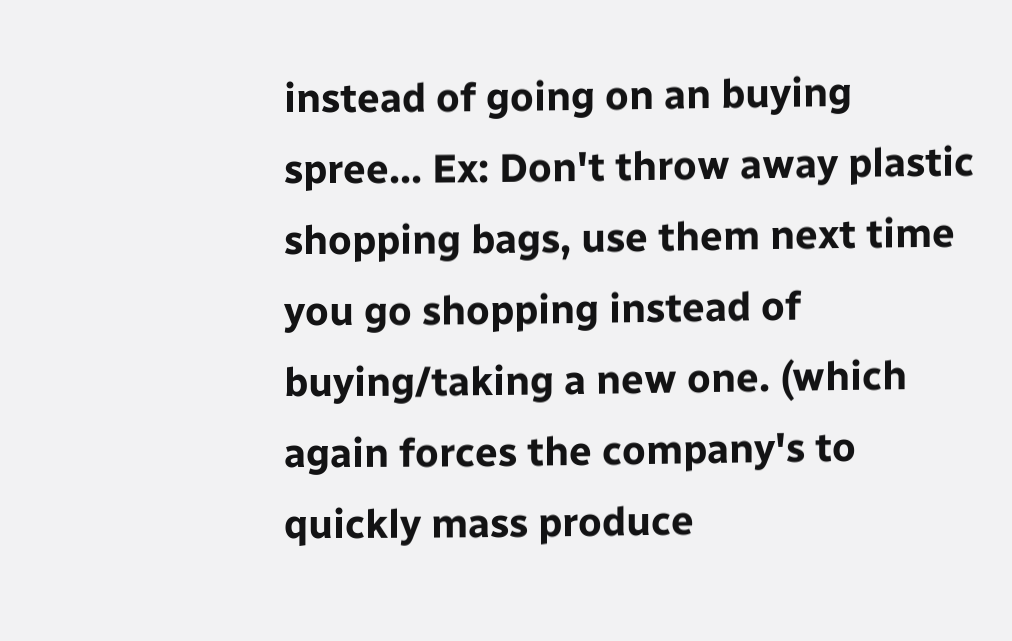instead of going on an buying spree... Ex: Don't throw away plastic shopping bags, use them next time you go shopping instead of buying/taking a new one. (which again forces the company's to quickly mass produce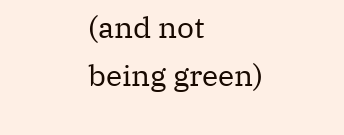(and not being green)